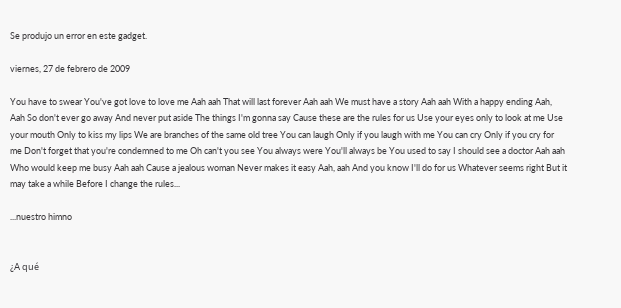Se produjo un error en este gadget.

viernes, 27 de febrero de 2009

You have to swear You've got love to love me Aah aah That will last forever Aah aah We must have a story Aah aah With a happy ending Aah, Aah So don't ever go away And never put aside The things I'm gonna say Cause these are the rules for us Use your eyes only to look at me Use your mouth Only to kiss my lips We are branches of the same old tree You can laugh Only if you laugh with me You can cry Only if you cry for me Don't forget that you're condemned to me Oh can't you see You always were You'll always be You used to say I should see a doctor Aah aah Who would keep me busy Aah aah Cause a jealous woman Never makes it easy Aah, aah And you know I'll do for us Whatever seems right But it may take a while Before I change the rules...

...nuestro himno


¿A qué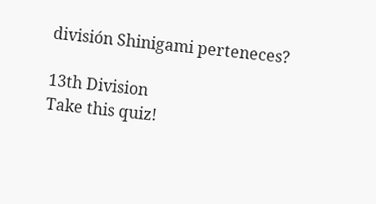división Shinigami perteneces?

13th Division
Take this quiz!